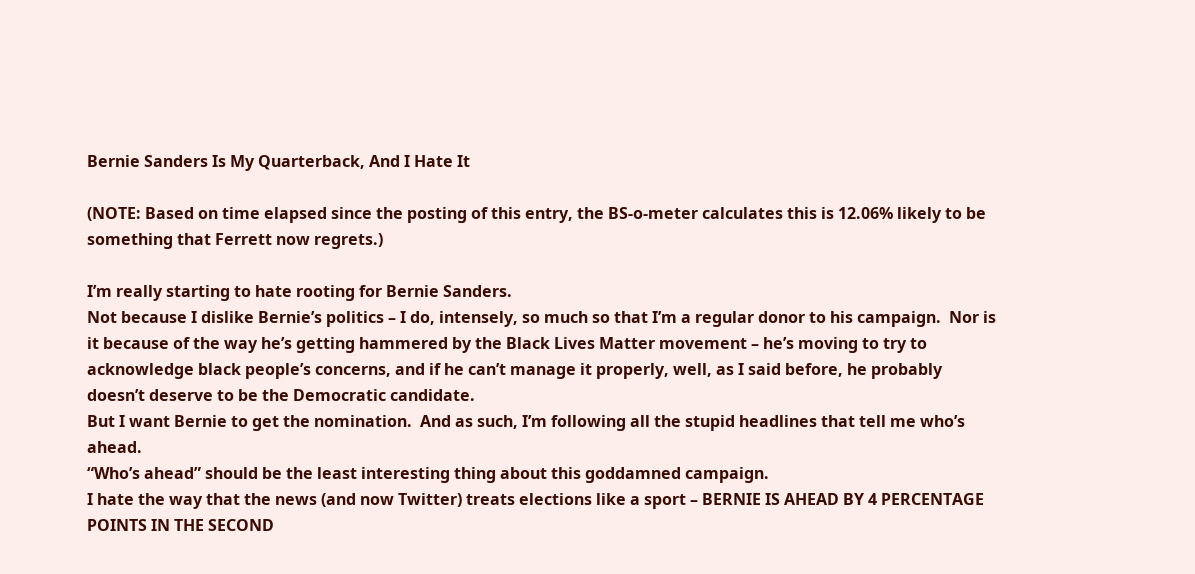Bernie Sanders Is My Quarterback, And I Hate It

(NOTE: Based on time elapsed since the posting of this entry, the BS-o-meter calculates this is 12.06% likely to be something that Ferrett now regrets.)

I’m really starting to hate rooting for Bernie Sanders.
Not because I dislike Bernie’s politics – I do, intensely, so much so that I’m a regular donor to his campaign.  Nor is it because of the way he’s getting hammered by the Black Lives Matter movement – he’s moving to try to acknowledge black people’s concerns, and if he can’t manage it properly, well, as I said before, he probably doesn’t deserve to be the Democratic candidate.
But I want Bernie to get the nomination.  And as such, I’m following all the stupid headlines that tell me who’s ahead.
“Who’s ahead” should be the least interesting thing about this goddamned campaign.
I hate the way that the news (and now Twitter) treats elections like a sport – BERNIE IS AHEAD BY 4 PERCENTAGE POINTS IN THE SECOND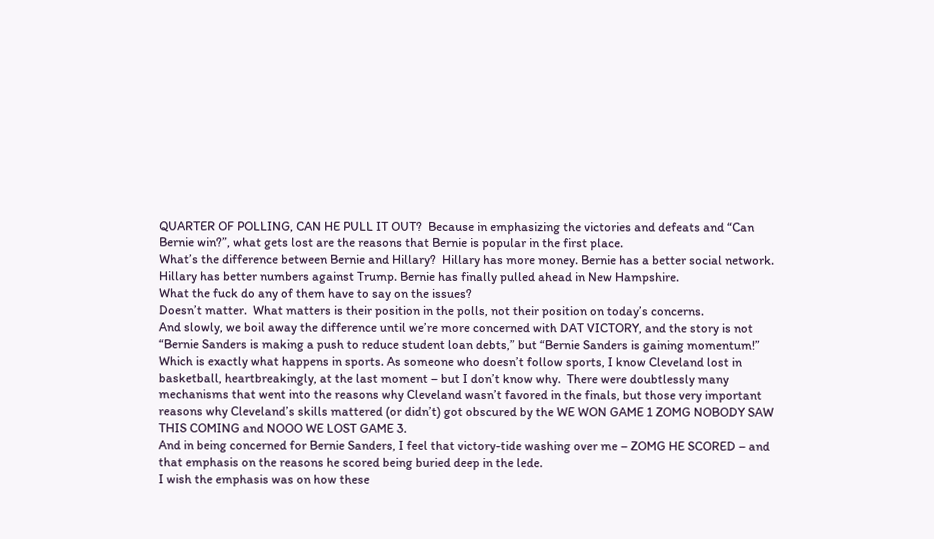QUARTER OF POLLING, CAN HE PULL IT OUT?  Because in emphasizing the victories and defeats and “Can Bernie win?”, what gets lost are the reasons that Bernie is popular in the first place.
What’s the difference between Bernie and Hillary?  Hillary has more money. Bernie has a better social network. Hillary has better numbers against Trump. Bernie has finally pulled ahead in New Hampshire.
What the fuck do any of them have to say on the issues?
Doesn’t matter.  What matters is their position in the polls, not their position on today’s concerns.
And slowly, we boil away the difference until we’re more concerned with DAT VICTORY, and the story is not “Bernie Sanders is making a push to reduce student loan debts,” but “Bernie Sanders is gaining momentum!”
Which is exactly what happens in sports. As someone who doesn’t follow sports, I know Cleveland lost in basketball, heartbreakingly, at the last moment – but I don’t know why.  There were doubtlessly many mechanisms that went into the reasons why Cleveland wasn’t favored in the finals, but those very important reasons why Cleveland’s skills mattered (or didn’t) got obscured by the WE WON GAME 1 ZOMG NOBODY SAW THIS COMING and NOOO WE LOST GAME 3.
And in being concerned for Bernie Sanders, I feel that victory-tide washing over me – ZOMG HE SCORED – and that emphasis on the reasons he scored being buried deep in the lede.
I wish the emphasis was on how these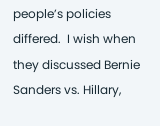people’s policies differed.  I wish when they discussed Bernie Sanders vs. Hillary,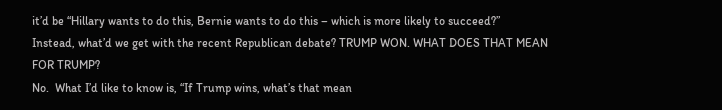it’d be “Hillary wants to do this, Bernie wants to do this – which is more likely to succeed?”
Instead, what’d we get with the recent Republican debate? TRUMP WON. WHAT DOES THAT MEAN FOR TRUMP?
No.  What I’d like to know is, “If Trump wins, what’s that mean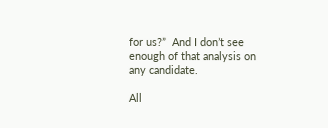for us?”  And I don’t see enough of that analysis on any candidate.

All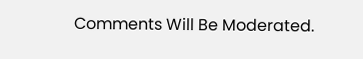Comments Will Be Moderated.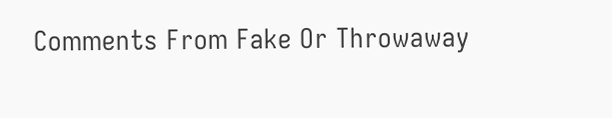Comments From Fake Or Throwaway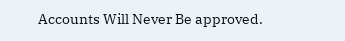Accounts Will Never Be approved.